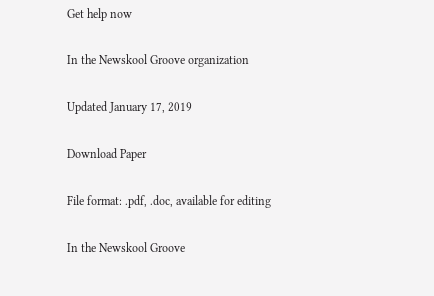Get help now

In the Newskool Groove organization

Updated January 17, 2019

Download Paper

File format: .pdf, .doc, available for editing

In the Newskool Groove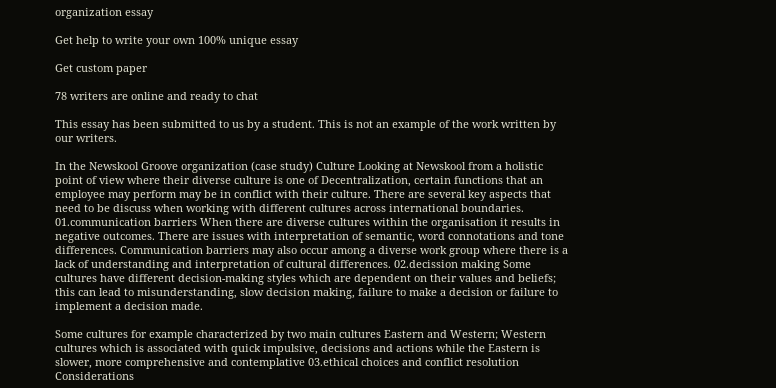organization essay

Get help to write your own 100% unique essay

Get custom paper

78 writers are online and ready to chat

This essay has been submitted to us by a student. This is not an example of the work written by our writers.

In the Newskool Groove organization (case study) Culture Looking at Newskool from a holistic point of view where their diverse culture is one of Decentralization, certain functions that an employee may perform may be in conflict with their culture. There are several key aspects that need to be discuss when working with different cultures across international boundaries. 01.communication barriers When there are diverse cultures within the organisation it results in negative outcomes. There are issues with interpretation of semantic, word connotations and tone differences. Communication barriers may also occur among a diverse work group where there is a lack of understanding and interpretation of cultural differences. 02.decission making Some cultures have different decision-making styles which are dependent on their values and beliefs; this can lead to misunderstanding, slow decision making, failure to make a decision or failure to implement a decision made.

Some cultures for example characterized by two main cultures Eastern and Western; Western cultures which is associated with quick impulsive, decisions and actions while the Eastern is slower, more comprehensive and contemplative 03.ethical choices and conflict resolution Considerations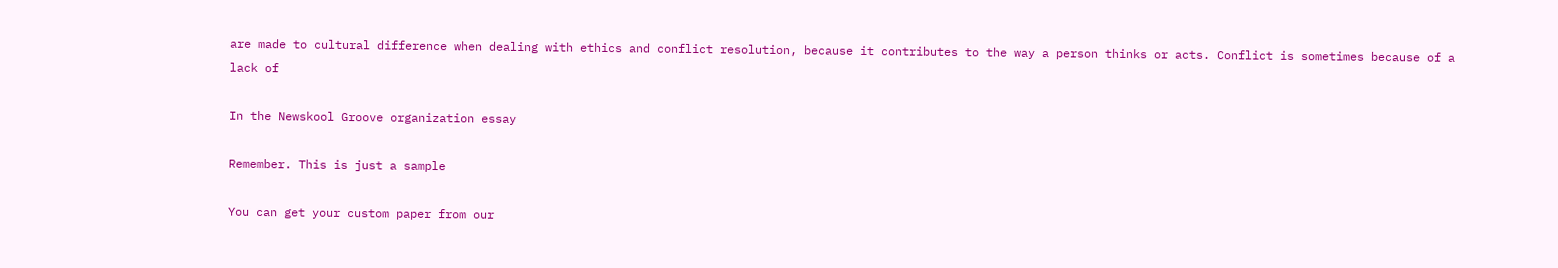are made to cultural difference when dealing with ethics and conflict resolution, because it contributes to the way a person thinks or acts. Conflict is sometimes because of a lack of

In the Newskool Groove organization essay

Remember. This is just a sample

You can get your custom paper from our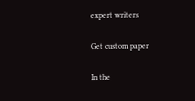expert writers

Get custom paper

In the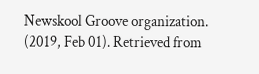Newskool Groove organization. (2019, Feb 01). Retrieved from